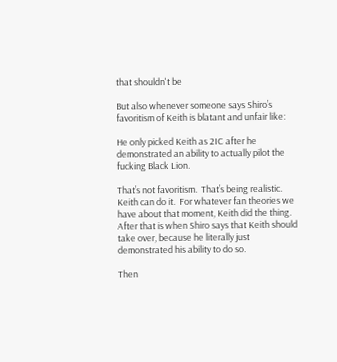that shouldn't be

But also whenever someone says Shiro’s favoritism of Keith is blatant and unfair like:

He only picked Keith as 2IC after he demonstrated an ability to actually pilot the fucking Black Lion.

That’s not favoritism.  That’s being realistic.  Keith can do it.  For whatever fan theories we have about that moment, Keith did the thing.  After that is when Shiro says that Keith should take over, because he literally just demonstrated his ability to do so.

Then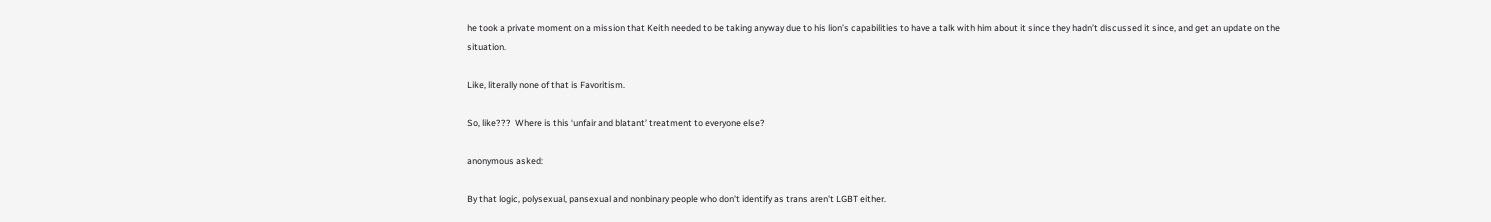he took a private moment on a mission that Keith needed to be taking anyway due to his lion’s capabilities to have a talk with him about it since they hadn’t discussed it since, and get an update on the situation.

Like, literally none of that is Favoritism.

So, like???  Where is this ‘unfair and blatant’ treatment to everyone else?

anonymous asked:

By that logic, polysexual, pansexual and nonbinary people who don't identify as trans aren't LGBT either.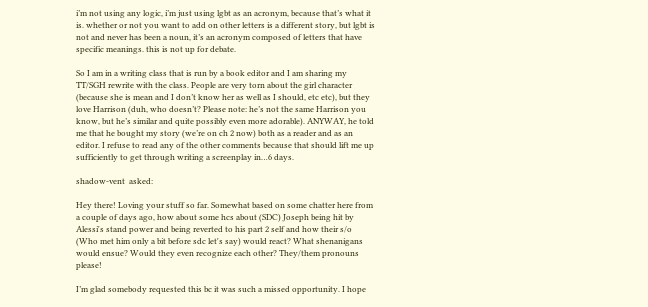i’m not using any logic, i’m just using lgbt as an acronym, because that’s what it is. whether or not you want to add on other letters is a different story, but lgbt is not and never has been a noun, it’s an acronym composed of letters that have specific meanings. this is not up for debate.

So I am in a writing class that is run by a book editor and I am sharing my TT/SGH rewrite with the class. People are very torn about the girl character (because she is mean and I don’t know her as well as I should, etc etc), but they love Harrison (duh, who doesn’t? Please note: he’s not the same Harrison you know, but he’s similar and quite possibly even more adorable). ANYWAY, he told me that he bought my story (we’re on ch 2 now) both as a reader and as an editor. I refuse to read any of the other comments because that should lift me up sufficiently to get through writing a screenplay in…6 days.

shadow-vent  asked:

Hey there! Loving your stuff so far. Somewhat based on some chatter here from a couple of days ago, how about some hcs about (SDC) Joseph being hit by Alessi's stand power and being reverted to his part 2 self and how their s/o (Who met him only a bit before sdc let's say) would react? What shenanigans would ensue? Would they even recognize each other? They/them pronouns please!

I’m glad somebody requested this bc it was such a missed opportunity. I hope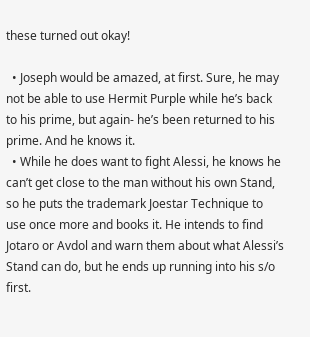these turned out okay!

  • Joseph would be amazed, at first. Sure, he may not be able to use Hermit Purple while he’s back to his prime, but again- he’s been returned to his prime. And he knows it.
  • While he does want to fight Alessi, he knows he can’t get close to the man without his own Stand, so he puts the trademark Joestar Technique to use once more and books it. He intends to find Jotaro or Avdol and warn them about what Alessi’s Stand can do, but he ends up running into his s/o first.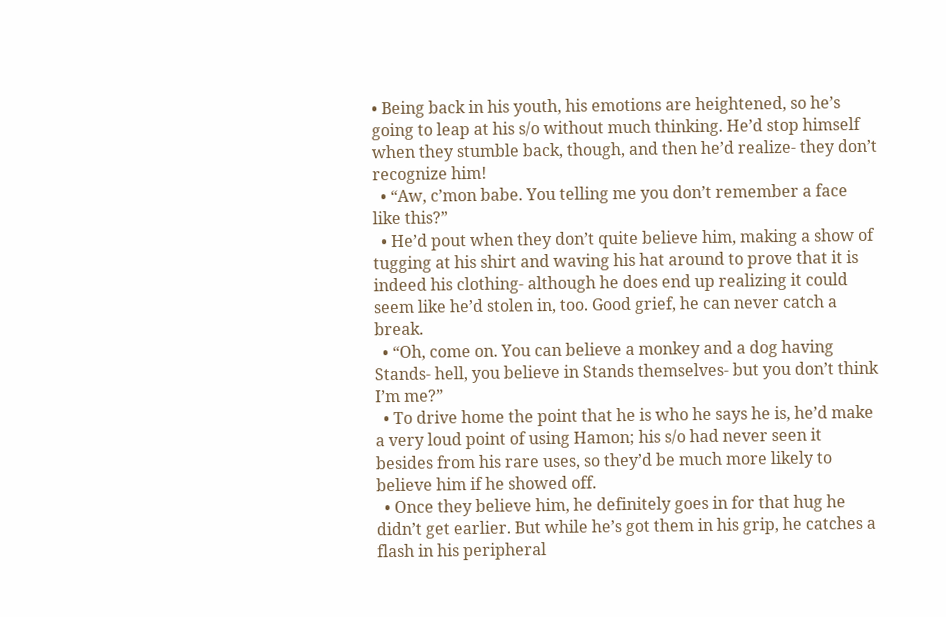• Being back in his youth, his emotions are heightened, so he’s going to leap at his s/o without much thinking. He’d stop himself when they stumble back, though, and then he’d realize- they don’t recognize him!
  • “Aw, c’mon babe. You telling me you don’t remember a face like this?”
  • He’d pout when they don’t quite believe him, making a show of tugging at his shirt and waving his hat around to prove that it is indeed his clothing- although he does end up realizing it could seem like he’d stolen in, too. Good grief, he can never catch a break.
  • “Oh, come on. You can believe a monkey and a dog having Stands- hell, you believe in Stands themselves- but you don’t think I’m me?”
  • To drive home the point that he is who he says he is, he’d make a very loud point of using Hamon; his s/o had never seen it besides from his rare uses, so they’d be much more likely to believe him if he showed off.
  • Once they believe him, he definitely goes in for that hug he didn’t get earlier. But while he’s got them in his grip, he catches a flash in his peripheral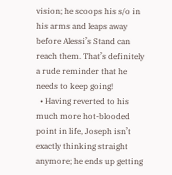vision; he scoops his s/o in his arms and leaps away before Alessi’s Stand can reach them. That’s definitely a rude reminder that he needs to keep going!
  • Having reverted to his much more hot-blooded point in life, Joseph isn’t exactly thinking straight anymore; he ends up getting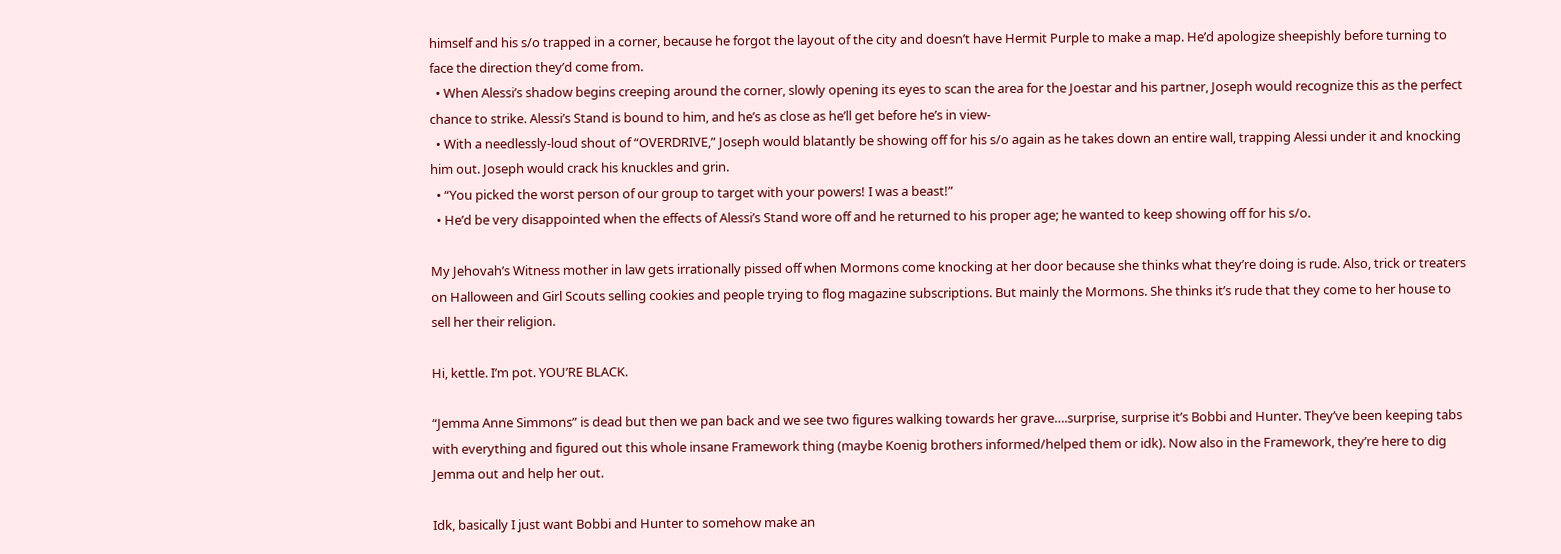himself and his s/o trapped in a corner, because he forgot the layout of the city and doesn’t have Hermit Purple to make a map. He’d apologize sheepishly before turning to face the direction they’d come from.
  • When Alessi’s shadow begins creeping around the corner, slowly opening its eyes to scan the area for the Joestar and his partner, Joseph would recognize this as the perfect chance to strike. Alessi’s Stand is bound to him, and he’s as close as he’ll get before he’s in view-
  • With a needlessly-loud shout of “OVERDRIVE,” Joseph would blatantly be showing off for his s/o again as he takes down an entire wall, trapping Alessi under it and knocking him out. Joseph would crack his knuckles and grin.
  • “You picked the worst person of our group to target with your powers! I was a beast!”
  • He’d be very disappointed when the effects of Alessi’s Stand wore off and he returned to his proper age; he wanted to keep showing off for his s/o.

My Jehovah’s Witness mother in law gets irrationally pissed off when Mormons come knocking at her door because she thinks what they’re doing is rude. Also, trick or treaters on Halloween and Girl Scouts selling cookies and people trying to flog magazine subscriptions. But mainly the Mormons. She thinks it’s rude that they come to her house to sell her their religion.

Hi, kettle. I’m pot. YOU’RE BLACK.

“Jemma Anne Simmons” is dead but then we pan back and we see two figures walking towards her grave….surprise, surprise it’s Bobbi and Hunter. They’ve been keeping tabs with everything and figured out this whole insane Framework thing (maybe Koenig brothers informed/helped them or idk). Now also in the Framework, they’re here to dig Jemma out and help her out.

Idk, basically I just want Bobbi and Hunter to somehow make an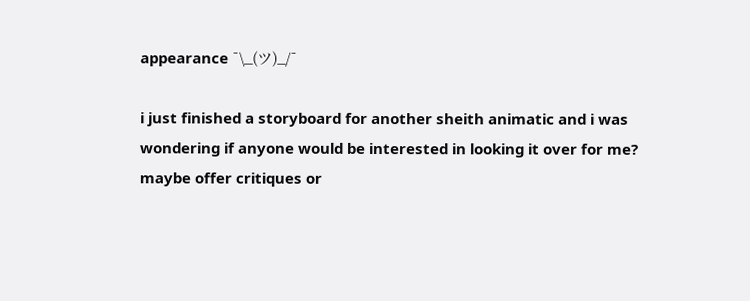appearance ¯\_(ツ)_/¯

i just finished a storyboard for another sheith animatic and i was wondering if anyone would be interested in looking it over for me? maybe offer critiques or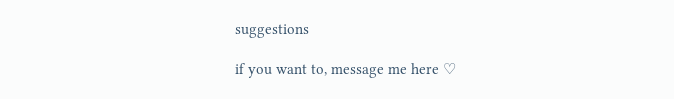suggestions

if you want to, message me here ♡